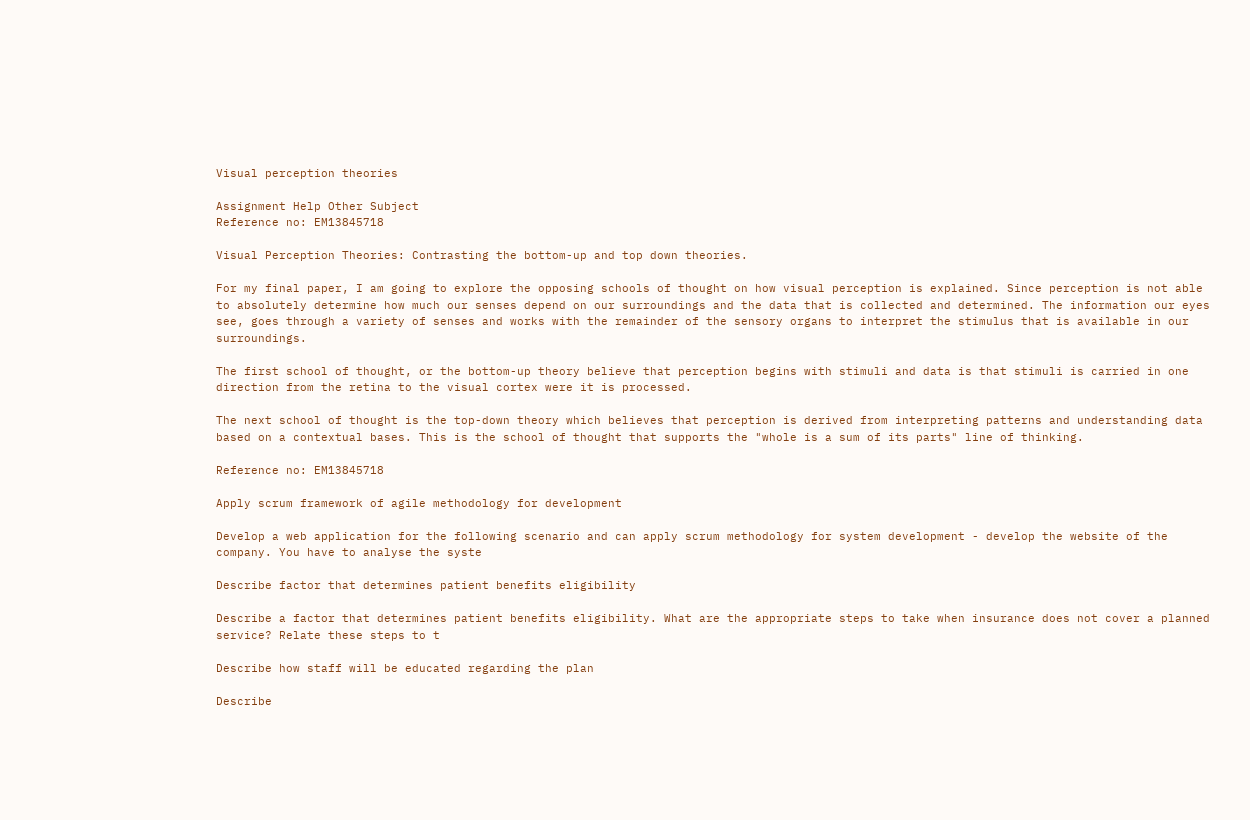Visual perception theories

Assignment Help Other Subject
Reference no: EM13845718

Visual Perception Theories: Contrasting the bottom-up and top down theories.

For my final paper, I am going to explore the opposing schools of thought on how visual perception is explained. Since perception is not able to absolutely determine how much our senses depend on our surroundings and the data that is collected and determined. The information our eyes see, goes through a variety of senses and works with the remainder of the sensory organs to interpret the stimulus that is available in our surroundings.

The first school of thought, or the bottom-up theory believe that perception begins with stimuli and data is that stimuli is carried in one direction from the retina to the visual cortex were it is processed.

The next school of thought is the top-down theory which believes that perception is derived from interpreting patterns and understanding data based on a contextual bases. This is the school of thought that supports the "whole is a sum of its parts" line of thinking.

Reference no: EM13845718

Apply scrum framework of agile methodology for development

Develop a web application for the following scenario and can apply scrum methodology for system development - develop the website of the company. You have to analyse the syste

Describe factor that determines patient benefits eligibility

Describe a factor that determines patient benefits eligibility. What are the appropriate steps to take when insurance does not cover a planned service? Relate these steps to t

Describe how staff will be educated regarding the plan

Describe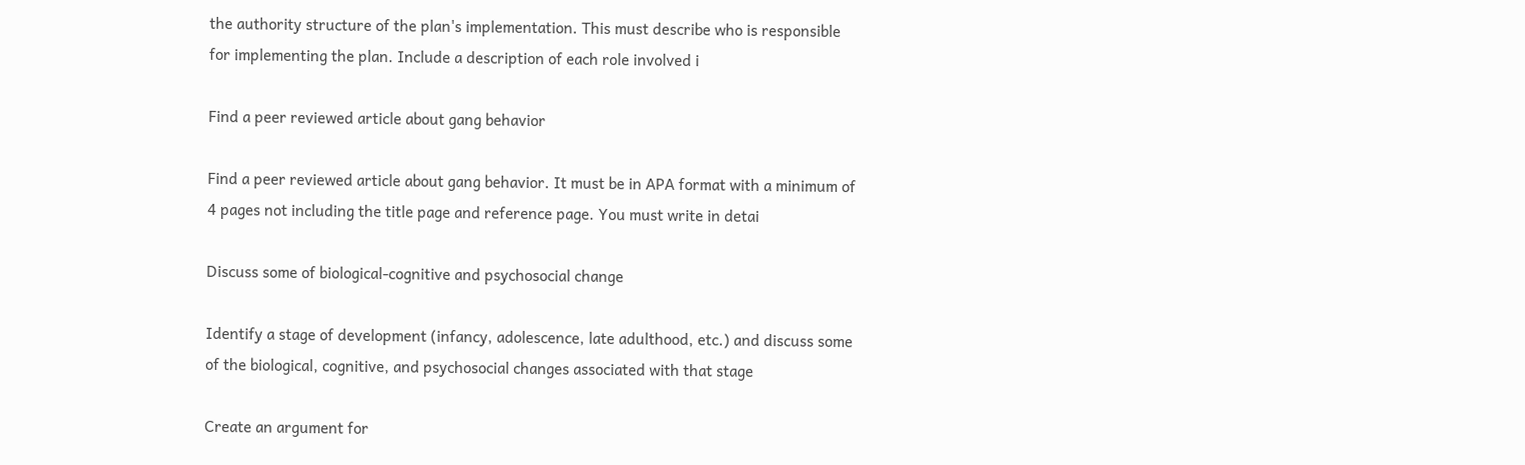the authority structure of the plan's implementation. This must describe who is responsible for implementing the plan. Include a description of each role involved i

Find a peer reviewed article about gang behavior

Find a peer reviewed article about gang behavior. It must be in APA format with a minimum of 4 pages not including the title page and reference page. You must write in detai

Discuss some of biological-cognitive and psychosocial change

Identify a stage of development (infancy, adolescence, late adulthood, etc.) and discuss some of the biological, cognitive, and psychosocial changes associated with that stage

Create an argument for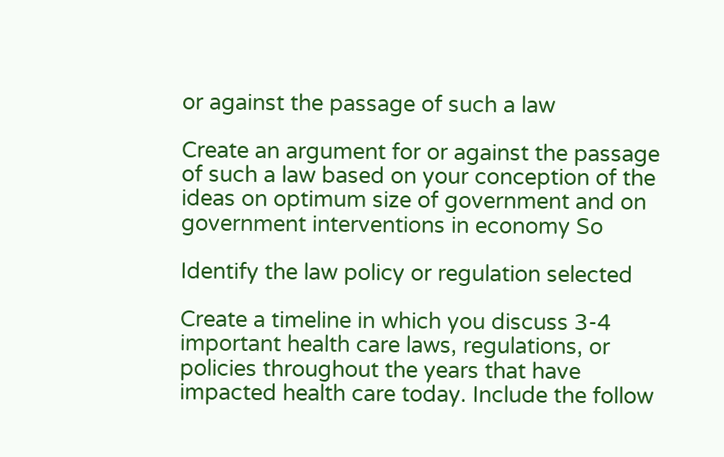or against the passage of such a law

Create an argument for or against the passage of such a law based on your conception of the ideas on optimum size of government and on government interventions in economy So

Identify the law policy or regulation selected

Create a timeline in which you discuss 3-4 important health care laws, regulations, or policies throughout the years that have impacted health care today. Include the follow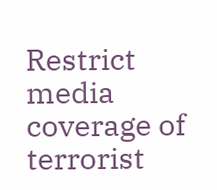Restrict media coverage of terrorist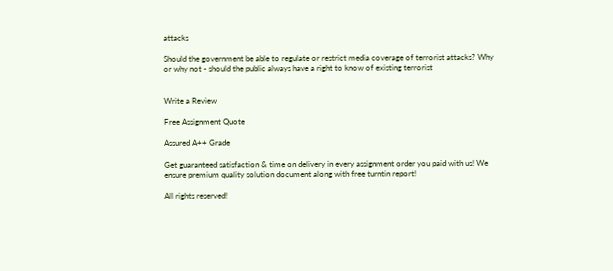attacks

Should the government be able to regulate or restrict media coverage of terrorist attacks? Why or why not - should the public always have a right to know of existing terrorist


Write a Review

Free Assignment Quote

Assured A++ Grade

Get guaranteed satisfaction & time on delivery in every assignment order you paid with us! We ensure premium quality solution document along with free turntin report!

All rights reserved!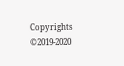Copyrights ©2019-2020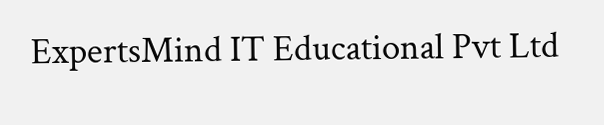ExpertsMind IT Educational Pvt Ltd